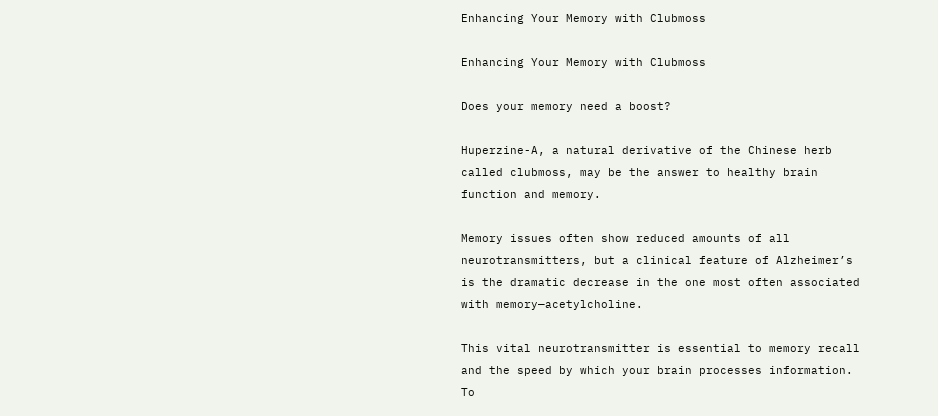Enhancing Your Memory with Clubmoss

Enhancing Your Memory with Clubmoss

Does your memory need a boost?

Huperzine-A, a natural derivative of the Chinese herb called clubmoss, may be the answer to healthy brain function and memory.

Memory issues often show reduced amounts of all neurotransmitters, but a clinical feature of Alzheimer’s is the dramatic decrease in the one most often associated with memory—acetylcholine.

This vital neurotransmitter is essential to memory recall and the speed by which your brain processes information. To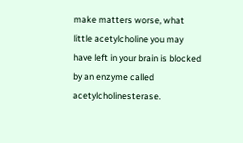make matters worse, what little acetylcholine you may have left in your brain is blocked by an enzyme called acetylcholinesterase.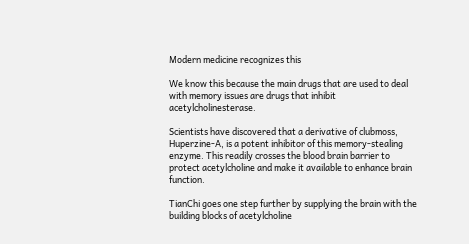Modern medicine recognizes this

We know this because the main drugs that are used to deal with memory issues are drugs that inhibit acetylcholinesterase.

Scientists have discovered that a derivative of clubmoss, Huperzine-A, is a potent inhibitor of this memory-stealing enzyme. This readily crosses the blood brain barrier to protect acetylcholine and make it available to enhance brain function.

TianChi goes one step further by supplying the brain with the building blocks of acetylcholine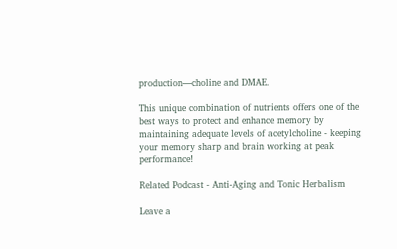production—choline and DMAE.

This unique combination of nutrients offers one of the best ways to protect and enhance memory by maintaining adequate levels of acetylcholine - keeping your memory sharp and brain working at peak performance!

Related Podcast - Anti-Aging and Tonic Herbalism

Leave a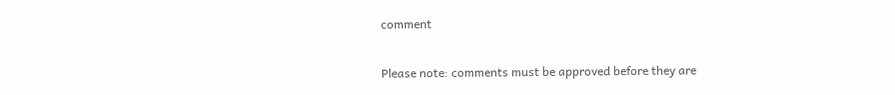comment

Please note: comments must be approved before they are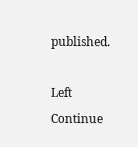published.

Left Continue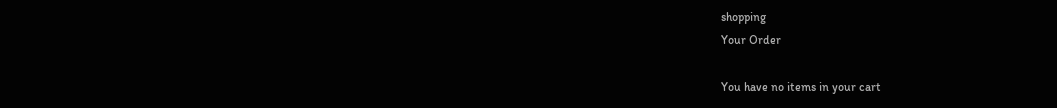shopping
Your Order

You have no items in your cart